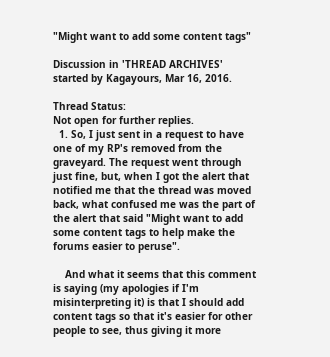"Might want to add some content tags"

Discussion in 'THREAD ARCHIVES' started by Kagayours, Mar 16, 2016.

Thread Status:
Not open for further replies.
  1. So, I just sent in a request to have one of my RP's removed from the graveyard. The request went through just fine, but, when I got the alert that notified me that the thread was moved back, what confused me was the part of the alert that said "Might want to add some content tags to help make the forums easier to peruse".

    And what it seems that this comment is saying (my apologies if I'm misinterpreting it) is that I should add content tags so that it's easier for other people to see, thus giving it more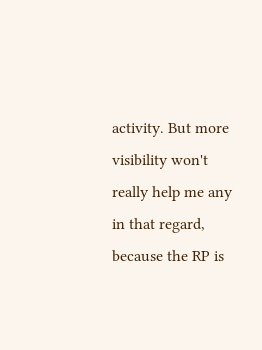activity. But more visibility won't really help me any in that regard, because the RP is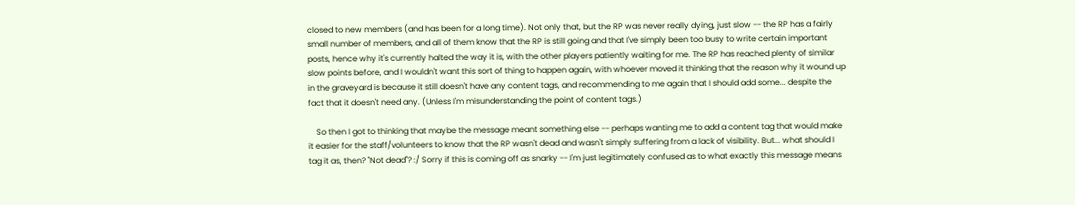closed to new members (and has been for a long time). Not only that, but the RP was never really dying, just slow -- the RP has a fairly small number of members, and all of them know that the RP is still going and that I've simply been too busy to write certain important posts, hence why it's currently halted the way it is, with the other players patiently waiting for me. The RP has reached plenty of similar slow points before, and I wouldn't want this sort of thing to happen again, with whoever moved it thinking that the reason why it wound up in the graveyard is because it still doesn't have any content tags, and recommending to me again that I should add some... despite the fact that it doesn't need any. (Unless I'm misunderstanding the point of content tags.)

    So then I got to thinking that maybe the message meant something else -- perhaps wanting me to add a content tag that would make it easier for the staff/volunteers to know that the RP wasn't dead and wasn't simply suffering from a lack of visibility. But... what should I tag it as, then? "Not dead"? :/ Sorry if this is coming off as snarky -- I'm just legitimately confused as to what exactly this message means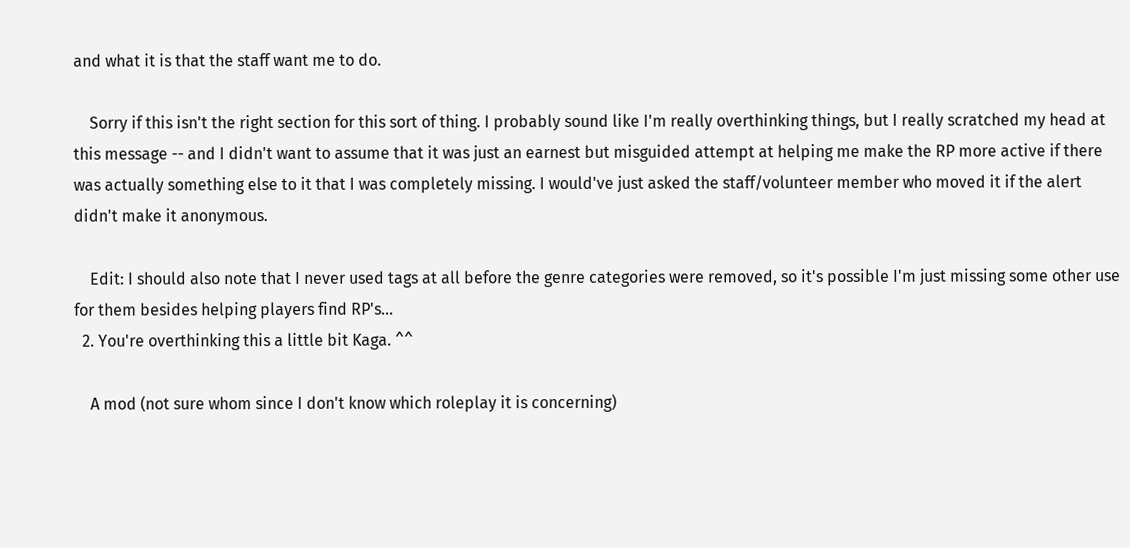and what it is that the staff want me to do.

    Sorry if this isn't the right section for this sort of thing. I probably sound like I'm really overthinking things, but I really scratched my head at this message -- and I didn't want to assume that it was just an earnest but misguided attempt at helping me make the RP more active if there was actually something else to it that I was completely missing. I would've just asked the staff/volunteer member who moved it if the alert didn't make it anonymous.

    Edit: I should also note that I never used tags at all before the genre categories were removed, so it's possible I'm just missing some other use for them besides helping players find RP's...
  2. You're overthinking this a little bit Kaga. ^^

    A mod (not sure whom since I don't know which roleplay it is concerning)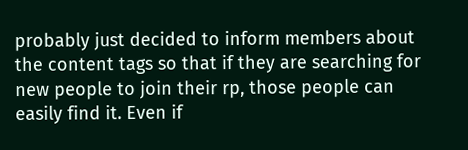probably just decided to inform members about the content tags so that if they are searching for new people to join their rp, those people can easily find it. Even if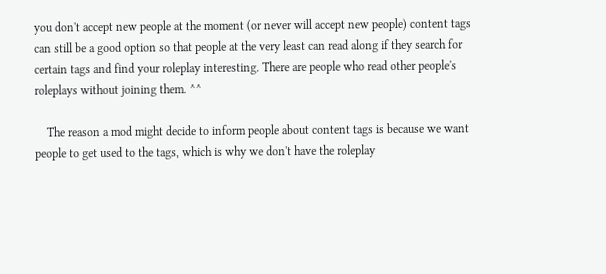you don't accept new people at the moment (or never will accept new people) content tags can still be a good option so that people at the very least can read along if they search for certain tags and find your roleplay interesting. There are people who read other people's roleplays without joining them. ^^

    The reason a mod might decide to inform people about content tags is because we want people to get used to the tags, which is why we don't have the roleplay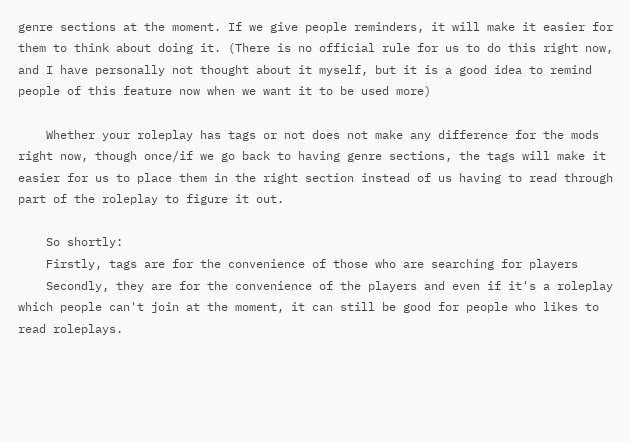genre sections at the moment. If we give people reminders, it will make it easier for them to think about doing it. (There is no official rule for us to do this right now, and I have personally not thought about it myself, but it is a good idea to remind people of this feature now when we want it to be used more)

    Whether your roleplay has tags or not does not make any difference for the mods right now, though once/if we go back to having genre sections, the tags will make it easier for us to place them in the right section instead of us having to read through part of the roleplay to figure it out.

    So shortly:
    Firstly, tags are for the convenience of those who are searching for players
    Secondly, they are for the convenience of the players and even if it's a roleplay which people can't join at the moment, it can still be good for people who likes to read roleplays.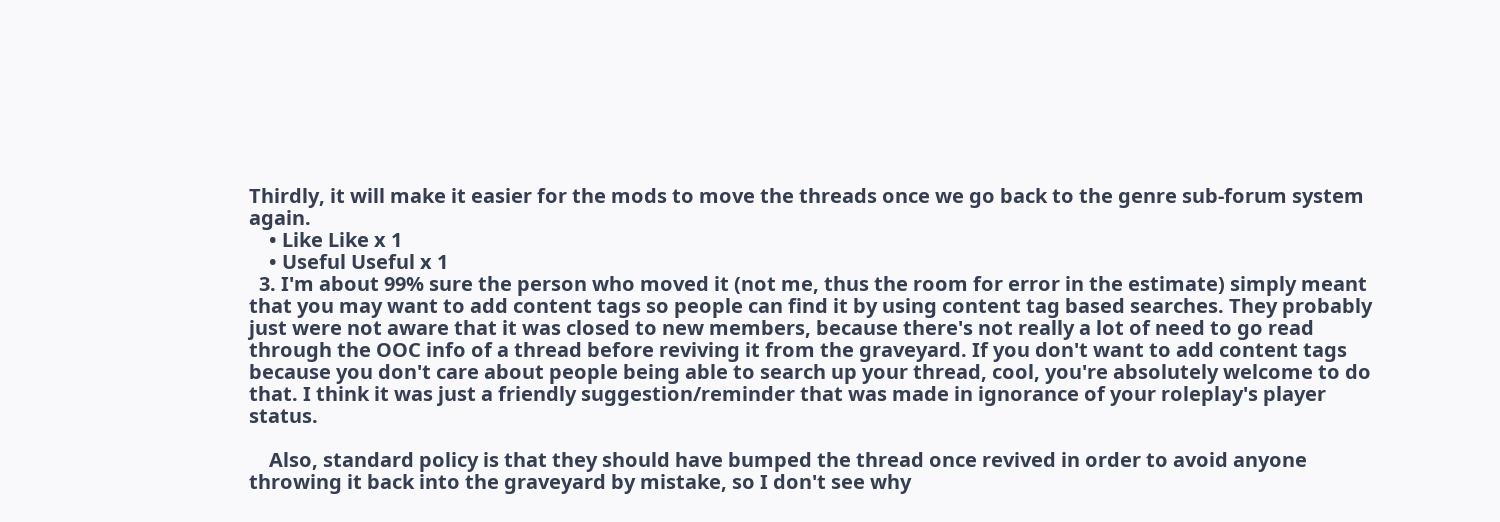Thirdly, it will make it easier for the mods to move the threads once we go back to the genre sub-forum system again.
    • Like Like x 1
    • Useful Useful x 1
  3. I'm about 99% sure the person who moved it (not me, thus the room for error in the estimate) simply meant that you may want to add content tags so people can find it by using content tag based searches. They probably just were not aware that it was closed to new members, because there's not really a lot of need to go read through the OOC info of a thread before reviving it from the graveyard. If you don't want to add content tags because you don't care about people being able to search up your thread, cool, you're absolutely welcome to do that. I think it was just a friendly suggestion/reminder that was made in ignorance of your roleplay's player status.

    Also, standard policy is that they should have bumped the thread once revived in order to avoid anyone throwing it back into the graveyard by mistake, so I don't see why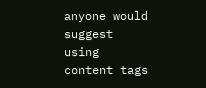anyone would suggest using content tags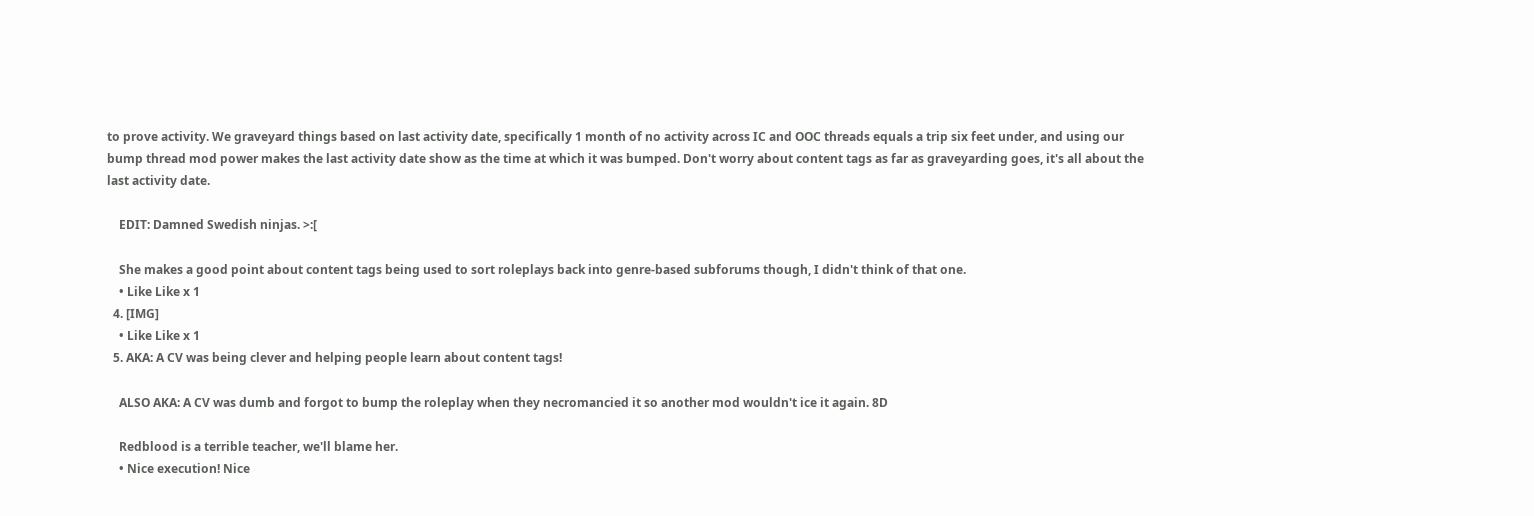to prove activity. We graveyard things based on last activity date, specifically 1 month of no activity across IC and OOC threads equals a trip six feet under, and using our bump thread mod power makes the last activity date show as the time at which it was bumped. Don't worry about content tags as far as graveyarding goes, it's all about the last activity date.

    EDIT: Damned Swedish ninjas. >:[

    She makes a good point about content tags being used to sort roleplays back into genre-based subforums though, I didn't think of that one.
    • Like Like x 1
  4. [IMG]
    • Like Like x 1
  5. AKA: A CV was being clever and helping people learn about content tags!

    ALSO AKA: A CV was dumb and forgot to bump the roleplay when they necromancied it so another mod wouldn't ice it again. 8D

    Redblood is a terrible teacher, we'll blame her.
    • Nice execution! Nice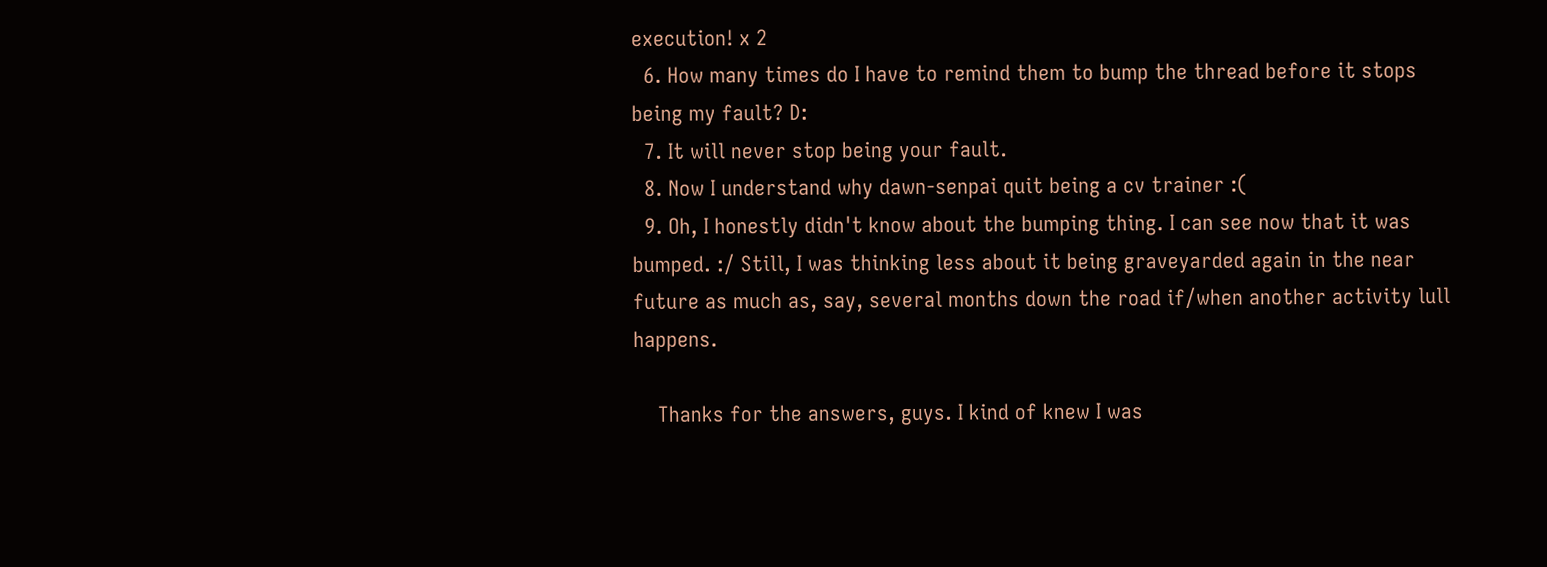execution! x 2
  6. How many times do I have to remind them to bump the thread before it stops being my fault? D:
  7. It will never stop being your fault.
  8. Now I understand why dawn-senpai quit being a cv trainer :(
  9. Oh, I honestly didn't know about the bumping thing. I can see now that it was bumped. :/ Still, I was thinking less about it being graveyarded again in the near future as much as, say, several months down the road if/when another activity lull happens.

    Thanks for the answers, guys. I kind of knew I was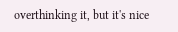overthinking it, but it's nice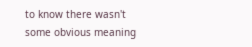to know there wasn't some obvious meaning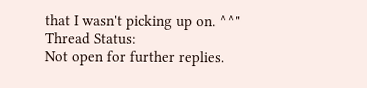that I wasn't picking up on. ^^"
Thread Status:
Not open for further replies.